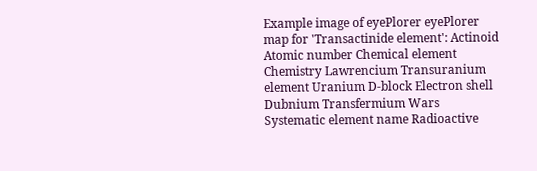Example image of eyePlorer eyePlorer map for 'Transactinide element': Actinoid Atomic number Chemical element Chemistry Lawrencium Transuranium element Uranium D-block Electron shell Dubnium Transfermium Wars Systematic element name Radioactive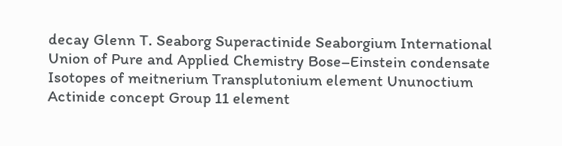decay Glenn T. Seaborg Superactinide Seaborgium International Union of Pure and Applied Chemistry Bose–Einstein condensate Isotopes of meitnerium Transplutonium element Ununoctium Actinide concept Group 11 element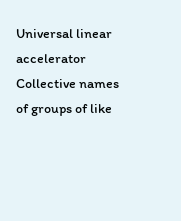Universal linear accelerator Collective names of groups of like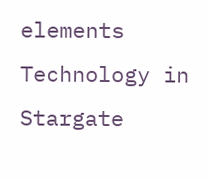elements Technology in Stargate